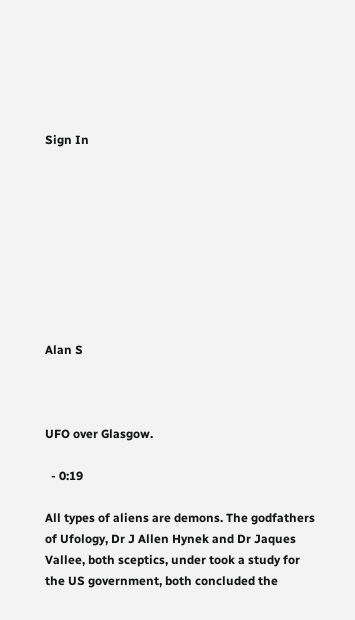Sign In









Alan S



UFO over Glasgow.

  - 0:19

All types of aliens are demons. The godfathers of Ufology, Dr J Allen Hynek and Dr Jaques Vallee, both sceptics, under took a study for the US government, both concluded the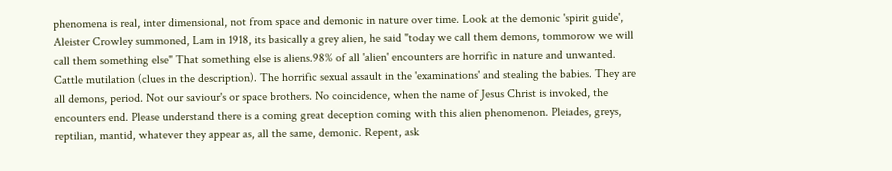phenomena is real, inter dimensional, not from space and demonic in nature over time. Look at the demonic 'spirit guide', Aleister Crowley summoned, Lam in 1918, its basically a grey alien, he said "today we call them demons, tommorow we will call them something else" That something else is aliens.98% of all 'alien' encounters are horrific in nature and unwanted. Cattle mutilation (clues in the description). The horrific sexual assault in the 'examinations' and stealing the babies. They are all demons, period. Not our saviour's or space brothers. No coincidence, when the name of Jesus Christ is invoked, the encounters end. Please understand there is a coming great deception coming with this alien phenomenon. Pleiades, greys, reptilian, mantid, whatever they appear as, all the same, demonic. Repent, ask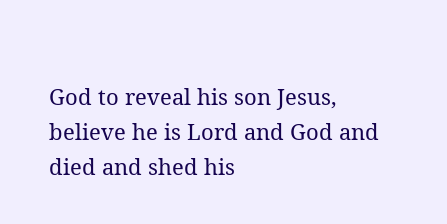God to reveal his son Jesus, believe he is Lord and God and died and shed his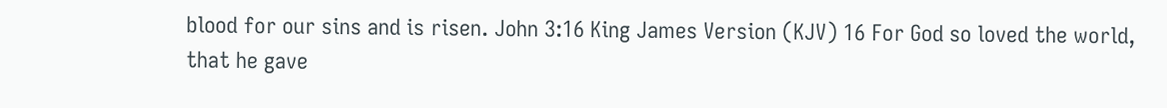blood for our sins and is risen. John 3:16 King James Version (KJV) 16 For God so loved the world, that he gave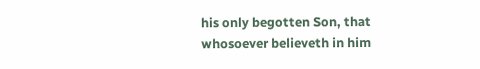his only begotten Son, that whosoever believeth in him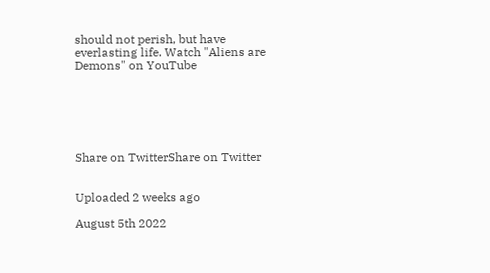should not perish, but have everlasting life. Watch "Aliens are Demons" on YouTube






Share on TwitterShare on Twitter


Uploaded 2 weeks ago

August 5th 2022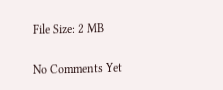File Size: 2 MB

No Comments Yet